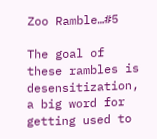Zoo Ramble…#5

The goal of these rambles is desensitization, a big word for getting used to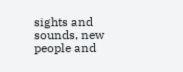sights and sounds, new people and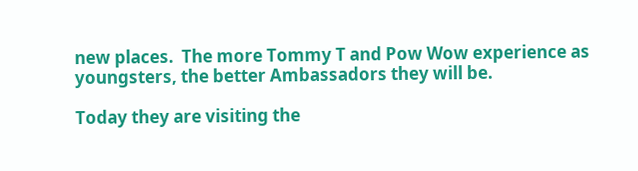new places.  The more Tommy T and Pow Wow experience as youngsters, the better Ambassadors they will be.

Today they are visiting the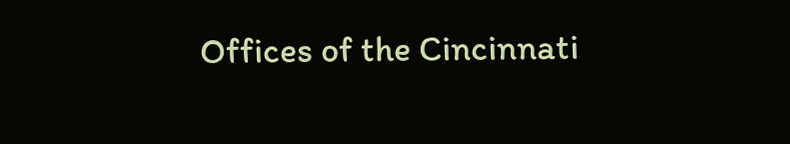Offices of the Cincinnati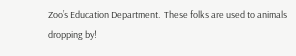Zoo’s Education Department.  These folks are used to animals dropping by!